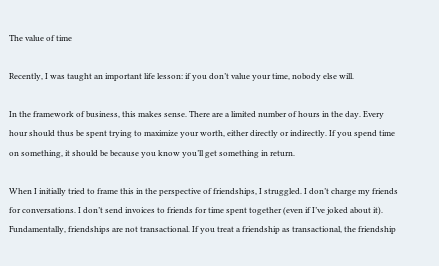The value of time

Recently, I was taught an important life lesson: if you don’t value your time, nobody else will.

In the framework of business, this makes sense. There are a limited number of hours in the day. Every hour should thus be spent trying to maximize your worth, either directly or indirectly. If you spend time on something, it should be because you know you’ll get something in return.

When I initially tried to frame this in the perspective of friendships, I struggled. I don’t charge my friends for conversations. I don’t send invoices to friends for time spent together (even if I’ve joked about it). Fundamentally, friendships are not transactional. If you treat a friendship as transactional, the friendship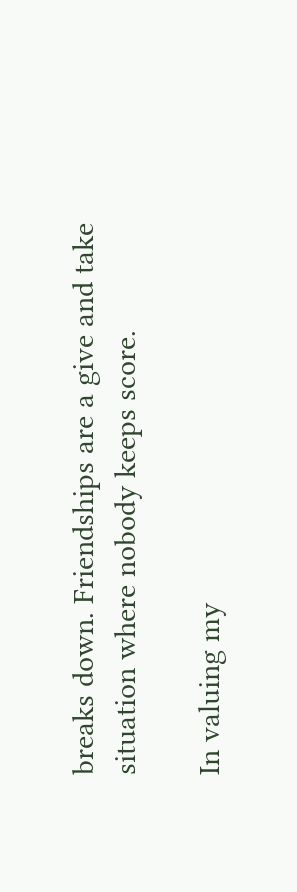breaks down. Friendships are a give and take situation where nobody keeps score.

In valuing my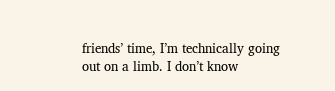friends’ time, I’m technically going out on a limb. I don’t know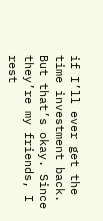if I’ll ever get the time investment back. But that’s okay. Since they’re my friends, I rest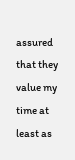assured that they value my time at least as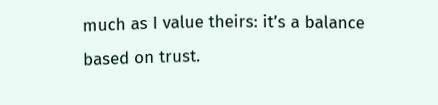much as I value theirs: it’s a balance based on trust.